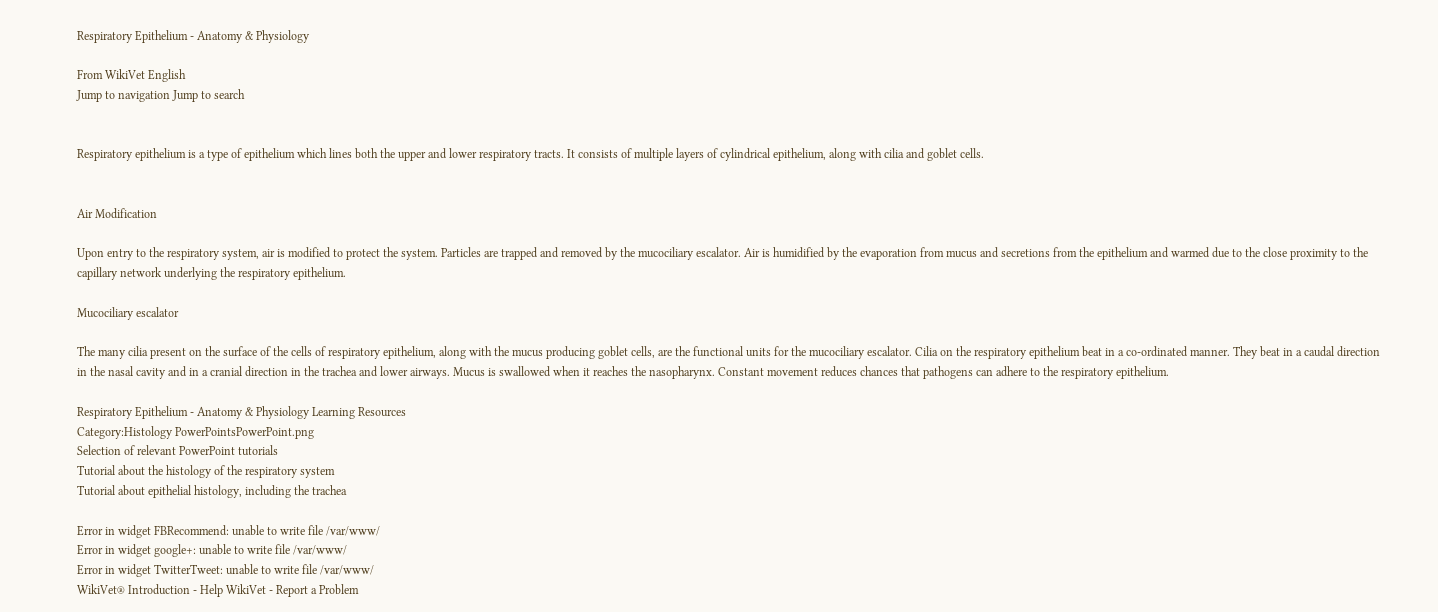Respiratory Epithelium - Anatomy & Physiology

From WikiVet English
Jump to navigation Jump to search


Respiratory epithelium is a type of epithelium which lines both the upper and lower respiratory tracts. It consists of multiple layers of cylindrical epithelium, along with cilia and goblet cells.


Air Modification

Upon entry to the respiratory system, air is modified to protect the system. Particles are trapped and removed by the mucociliary escalator. Air is humidified by the evaporation from mucus and secretions from the epithelium and warmed due to the close proximity to the capillary network underlying the respiratory epithelium.

Mucociliary escalator

The many cilia present on the surface of the cells of respiratory epithelium, along with the mucus producing goblet cells, are the functional units for the mucociliary escalator. Cilia on the respiratory epithelium beat in a co-ordinated manner. They beat in a caudal direction in the nasal cavity and in a cranial direction in the trachea and lower airways. Mucus is swallowed when it reaches the nasopharynx. Constant movement reduces chances that pathogens can adhere to the respiratory epithelium.

Respiratory Epithelium - Anatomy & Physiology Learning Resources
Category:Histology PowerPointsPowerPoint.png
Selection of relevant PowerPoint tutorials
Tutorial about the histology of the respiratory system
Tutorial about epithelial histology, including the trachea

Error in widget FBRecommend: unable to write file /var/www/
Error in widget google+: unable to write file /var/www/
Error in widget TwitterTweet: unable to write file /var/www/
WikiVet® Introduction - Help WikiVet - Report a Problem